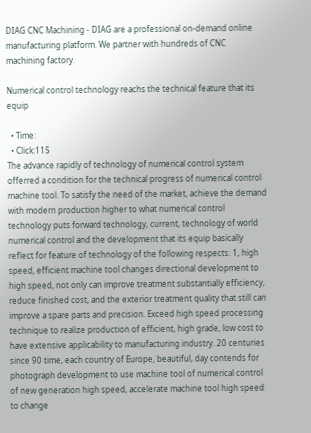DIAG CNC Machining - DIAG are a professional on-demand online manufacturing platform. We partner with hundreds of CNC machining factory.

Numerical control technology reachs the technical feature that its equip

  • Time:
  • Click:115
The advance rapidly of technology of numerical control system offerred a condition for the technical progress of numerical control machine tool. To satisfy the need of the market, achieve the demand with modern production higher to what numerical control technology puts forward technology, current, technology of world numerical control and the development that its equip basically reflect for feature of technology of the following respects: 1, high speed, efficient machine tool changes directional development to high speed, not only can improve treatment substantially efficiency, reduce finished cost, and the exterior treatment quality that still can improve a spare parts and precision. Exceed high speed processing technique to realize production of efficient, high grade, low cost to have extensive applicability to manufacturing industry. 20 centuries since 90 time, each country of Europe, beautiful, day contends for photograph development to use machine tool of numerical control of new generation high speed, accelerate machine tool high speed to change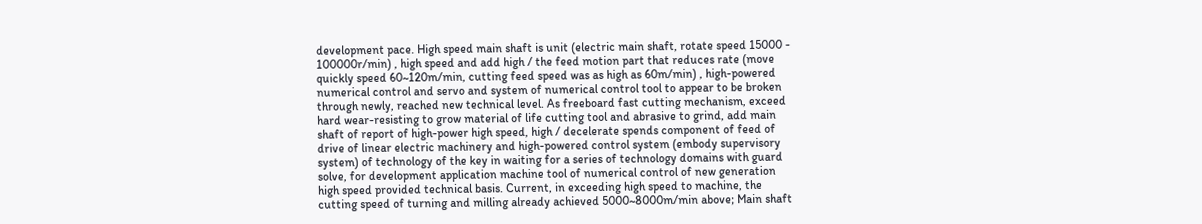development pace. High speed main shaft is unit (electric main shaft, rotate speed 15000 - 100000r/min) , high speed and add high / the feed motion part that reduces rate (move quickly speed 60~120m/min, cutting feed speed was as high as 60m/min) , high-powered numerical control and servo and system of numerical control tool to appear to be broken through newly, reached new technical level. As freeboard fast cutting mechanism, exceed hard wear-resisting to grow material of life cutting tool and abrasive to grind, add main shaft of report of high-power high speed, high / decelerate spends component of feed of drive of linear electric machinery and high-powered control system (embody supervisory system) of technology of the key in waiting for a series of technology domains with guard solve, for development application machine tool of numerical control of new generation high speed provided technical basis. Current, in exceeding high speed to machine, the cutting speed of turning and milling already achieved 5000~8000m/min above; Main shaft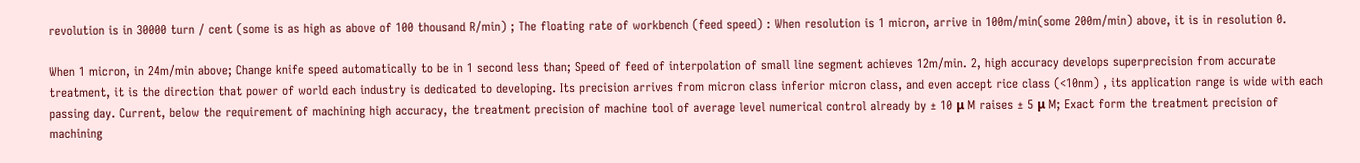revolution is in 30000 turn / cent (some is as high as above of 100 thousand R/min) ; The floating rate of workbench (feed speed) : When resolution is 1 micron, arrive in 100m/min(some 200m/min) above, it is in resolution 0.

When 1 micron, in 24m/min above; Change knife speed automatically to be in 1 second less than; Speed of feed of interpolation of small line segment achieves 12m/min. 2, high accuracy develops superprecision from accurate treatment, it is the direction that power of world each industry is dedicated to developing. Its precision arrives from micron class inferior micron class, and even accept rice class (<10nm) , its application range is wide with each passing day. Current, below the requirement of machining high accuracy, the treatment precision of machine tool of average level numerical control already by ± 10 μ M raises ± 5 μ M; Exact form the treatment precision of machining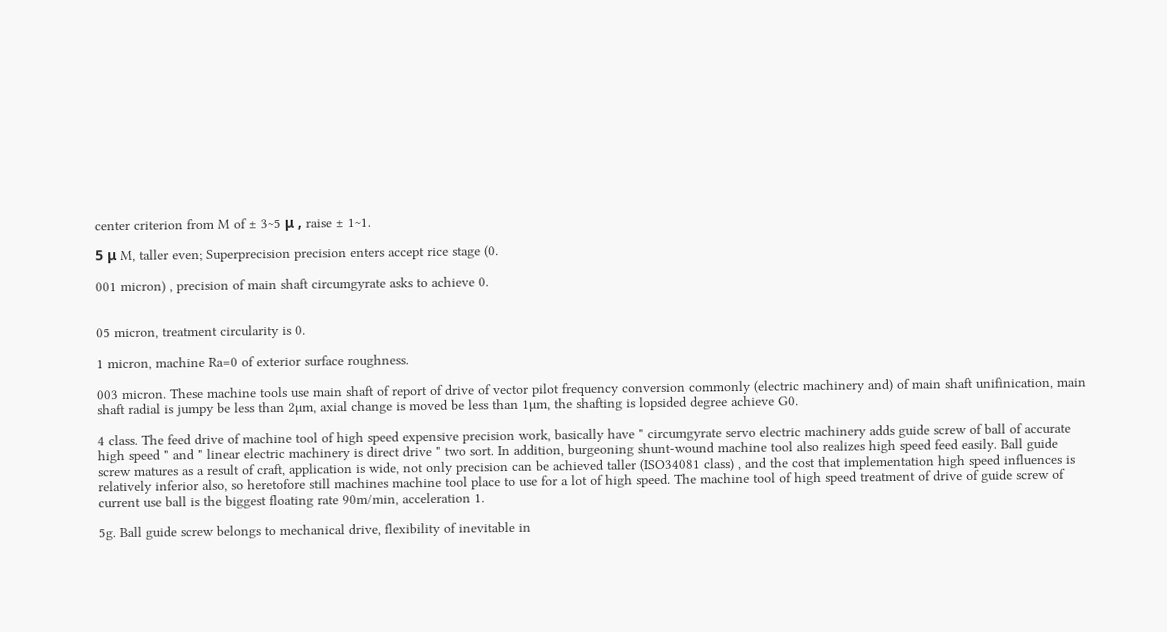center criterion from M of ± 3~5 μ , raise ± 1~1.

5 μ M, taller even; Superprecision precision enters accept rice stage (0.

001 micron) , precision of main shaft circumgyrate asks to achieve 0.


05 micron, treatment circularity is 0.

1 micron, machine Ra=0 of exterior surface roughness.

003 micron. These machine tools use main shaft of report of drive of vector pilot frequency conversion commonly (electric machinery and) of main shaft unifinication, main shaft radial is jumpy be less than 2µm, axial change is moved be less than 1µm, the shafting is lopsided degree achieve G0.

4 class. The feed drive of machine tool of high speed expensive precision work, basically have " circumgyrate servo electric machinery adds guide screw of ball of accurate high speed " and " linear electric machinery is direct drive " two sort. In addition, burgeoning shunt-wound machine tool also realizes high speed feed easily. Ball guide screw matures as a result of craft, application is wide, not only precision can be achieved taller (ISO34081 class) , and the cost that implementation high speed influences is relatively inferior also, so heretofore still machines machine tool place to use for a lot of high speed. The machine tool of high speed treatment of drive of guide screw of current use ball is the biggest floating rate 90m/min, acceleration 1.

5g. Ball guide screw belongs to mechanical drive, flexibility of inevitable in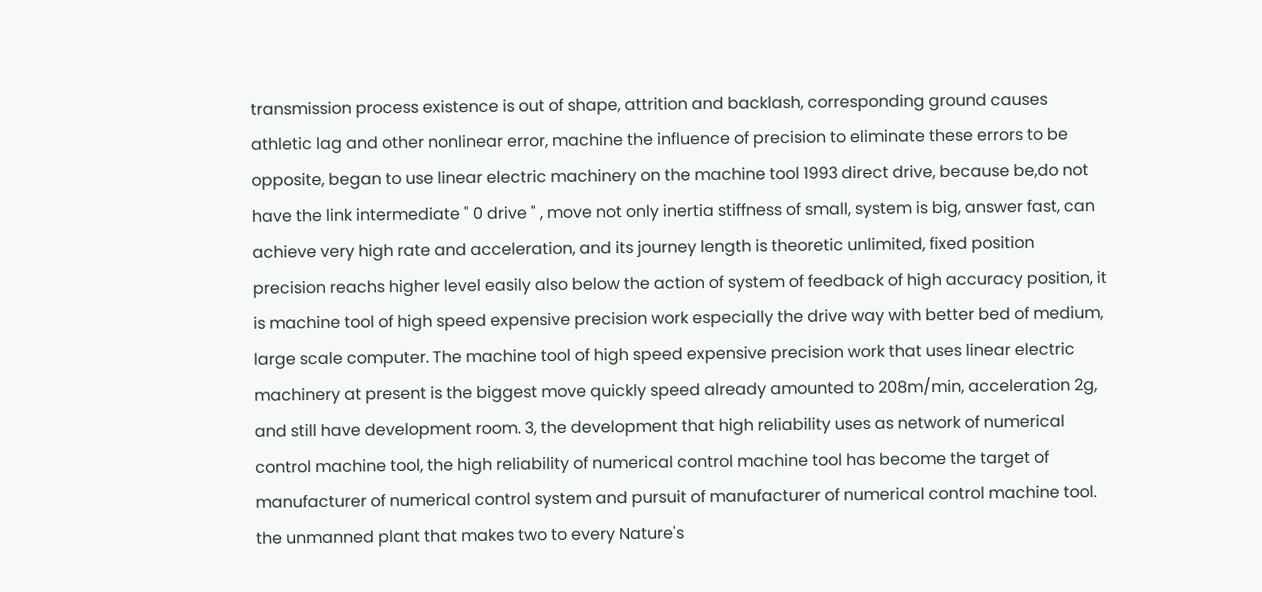transmission process existence is out of shape, attrition and backlash, corresponding ground causes athletic lag and other nonlinear error, machine the influence of precision to eliminate these errors to be opposite, began to use linear electric machinery on the machine tool 1993 direct drive, because be,do not have the link intermediate " 0 drive " , move not only inertia stiffness of small, system is big, answer fast, can achieve very high rate and acceleration, and its journey length is theoretic unlimited, fixed position precision reachs higher level easily also below the action of system of feedback of high accuracy position, it is machine tool of high speed expensive precision work especially the drive way with better bed of medium, large scale computer. The machine tool of high speed expensive precision work that uses linear electric machinery at present is the biggest move quickly speed already amounted to 208m/min, acceleration 2g, and still have development room. 3, the development that high reliability uses as network of numerical control machine tool, the high reliability of numerical control machine tool has become the target of manufacturer of numerical control system and pursuit of manufacturer of numerical control machine tool. the unmanned plant that makes two to every Nature's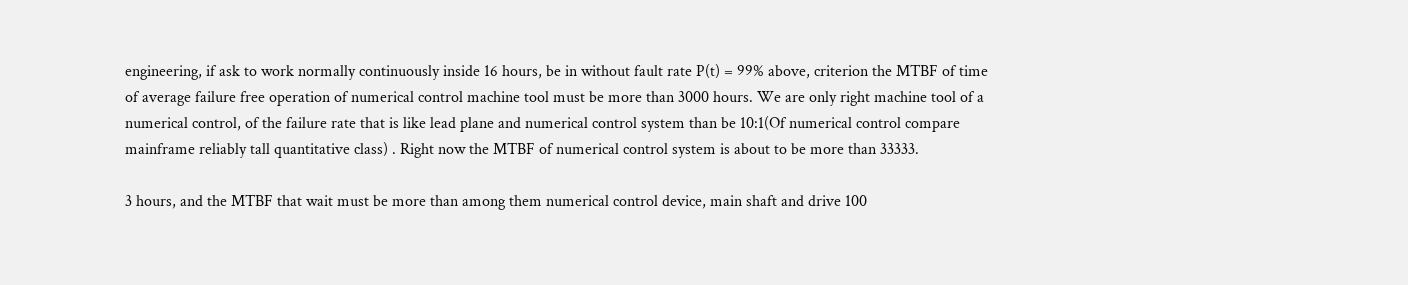engineering, if ask to work normally continuously inside 16 hours, be in without fault rate P(t) = 99% above, criterion the MTBF of time of average failure free operation of numerical control machine tool must be more than 3000 hours. We are only right machine tool of a numerical control, of the failure rate that is like lead plane and numerical control system than be 10:1(Of numerical control compare mainframe reliably tall quantitative class) . Right now the MTBF of numerical control system is about to be more than 33333.

3 hours, and the MTBF that wait must be more than among them numerical control device, main shaft and drive 100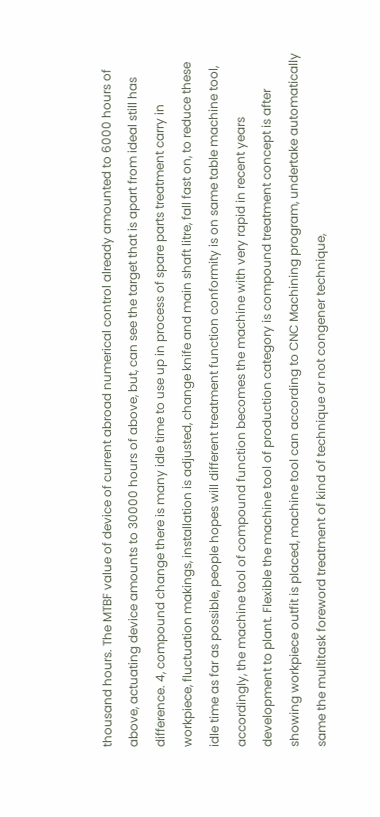thousand hours. The MTBF value of device of current abroad numerical control already amounted to 6000 hours of above, actuating device amounts to 30000 hours of above, but, can see the target that is apart from ideal still has difference. 4, compound change there is many idle time to use up in process of spare parts treatment carry in workpiece, fluctuation makings, installation is adjusted, change knife and main shaft litre, fall fast on, to reduce these idle time as far as possible, people hopes will different treatment function conformity is on same table machine tool, accordingly, the machine tool of compound function becomes the machine with very rapid in recent years development to plant. Flexible the machine tool of production category is compound treatment concept is after showing workpiece outfit is placed, machine tool can according to CNC Machining program, undertake automatically same the multitask foreword treatment of kind of technique or not congener technique,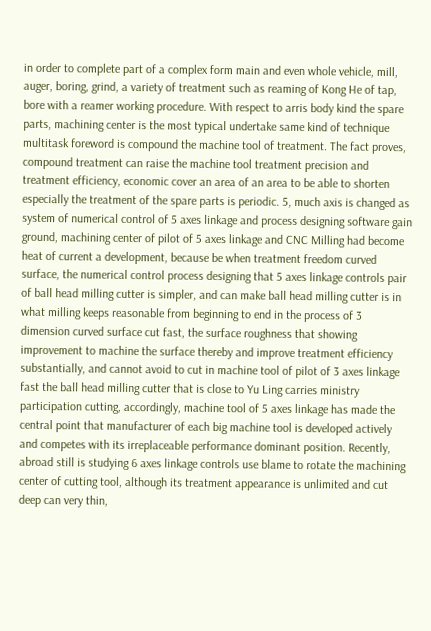in order to complete part of a complex form main and even whole vehicle, mill, auger, boring, grind, a variety of treatment such as reaming of Kong He of tap, bore with a reamer working procedure. With respect to arris body kind the spare parts, machining center is the most typical undertake same kind of technique multitask foreword is compound the machine tool of treatment. The fact proves, compound treatment can raise the machine tool treatment precision and treatment efficiency, economic cover an area of an area to be able to shorten especially the treatment of the spare parts is periodic. 5, much axis is changed as system of numerical control of 5 axes linkage and process designing software gain ground, machining center of pilot of 5 axes linkage and CNC Milling had become heat of current a development, because be when treatment freedom curved surface, the numerical control process designing that 5 axes linkage controls pair of ball head milling cutter is simpler, and can make ball head milling cutter is in what milling keeps reasonable from beginning to end in the process of 3 dimension curved surface cut fast, the surface roughness that showing improvement to machine the surface thereby and improve treatment efficiency substantially, and cannot avoid to cut in machine tool of pilot of 3 axes linkage fast the ball head milling cutter that is close to Yu Ling carries ministry participation cutting, accordingly, machine tool of 5 axes linkage has made the central point that manufacturer of each big machine tool is developed actively and competes with its irreplaceable performance dominant position. Recently, abroad still is studying 6 axes linkage controls use blame to rotate the machining center of cutting tool, although its treatment appearance is unlimited and cut deep can very thin,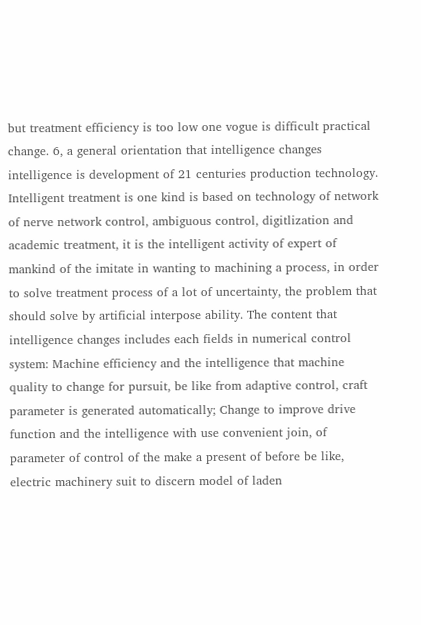but treatment efficiency is too low one vogue is difficult practical change. 6, a general orientation that intelligence changes intelligence is development of 21 centuries production technology. Intelligent treatment is one kind is based on technology of network of nerve network control, ambiguous control, digitlization and academic treatment, it is the intelligent activity of expert of mankind of the imitate in wanting to machining a process, in order to solve treatment process of a lot of uncertainty, the problem that should solve by artificial interpose ability. The content that intelligence changes includes each fields in numerical control system: Machine efficiency and the intelligence that machine quality to change for pursuit, be like from adaptive control, craft parameter is generated automatically; Change to improve drive function and the intelligence with use convenient join, of parameter of control of the make a present of before be like, electric machinery suit to discern model of laden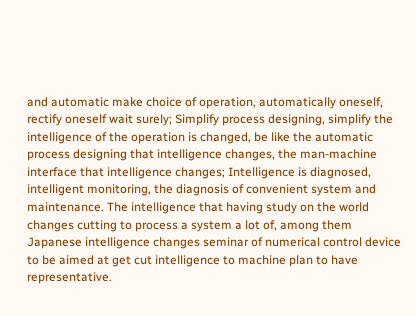and automatic make choice of operation, automatically oneself, rectify oneself wait surely; Simplify process designing, simplify the intelligence of the operation is changed, be like the automatic process designing that intelligence changes, the man-machine interface that intelligence changes; Intelligence is diagnosed, intelligent monitoring, the diagnosis of convenient system and maintenance. The intelligence that having study on the world changes cutting to process a system a lot of, among them Japanese intelligence changes seminar of numerical control device to be aimed at get cut intelligence to machine plan to have representative.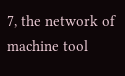7, the network of machine tool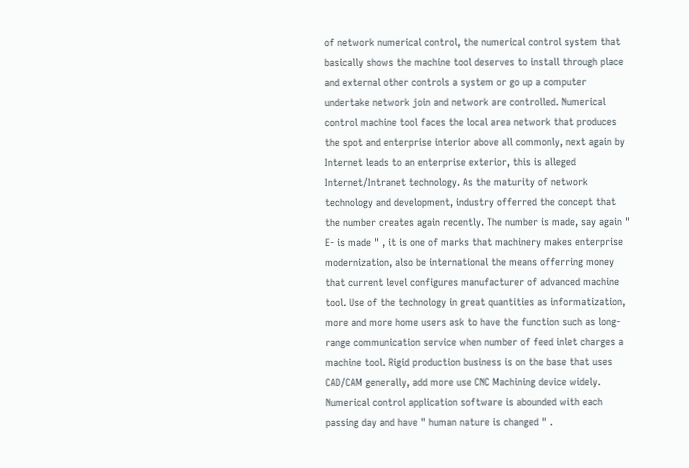of network numerical control, the numerical control system that basically shows the machine tool deserves to install through place and external other controls a system or go up a computer undertake network join and network are controlled. Numerical control machine tool faces the local area network that produces the spot and enterprise interior above all commonly, next again by Internet leads to an enterprise exterior, this is alleged Internet/Intranet technology. As the maturity of network technology and development, industry offerred the concept that the number creates again recently. The number is made, say again " E- is made " , it is one of marks that machinery makes enterprise modernization, also be international the means offerring money that current level configures manufacturer of advanced machine tool. Use of the technology in great quantities as informatization, more and more home users ask to have the function such as long-range communication service when number of feed inlet charges a machine tool. Rigid production business is on the base that uses CAD/CAM generally, add more use CNC Machining device widely. Numerical control application software is abounded with each passing day and have " human nature is changed " .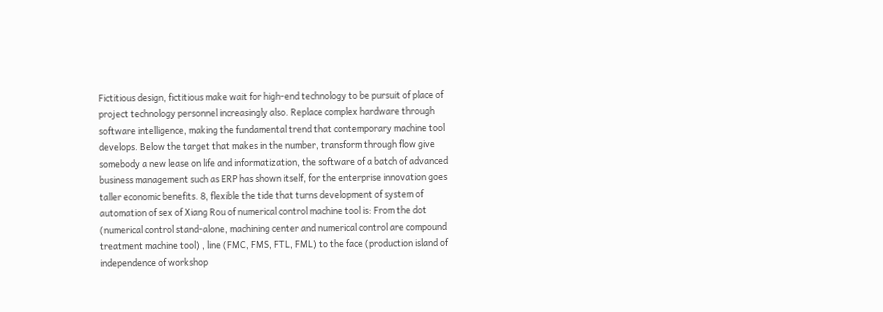Fictitious design, fictitious make wait for high-end technology to be pursuit of place of project technology personnel increasingly also. Replace complex hardware through software intelligence, making the fundamental trend that contemporary machine tool develops. Below the target that makes in the number, transform through flow give somebody a new lease on life and informatization, the software of a batch of advanced business management such as ERP has shown itself, for the enterprise innovation goes taller economic benefits. 8, flexible the tide that turns development of system of automation of sex of Xiang Rou of numerical control machine tool is: From the dot (numerical control stand-alone, machining center and numerical control are compound treatment machine tool) , line (FMC, FMS, FTL, FML) to the face (production island of independence of workshop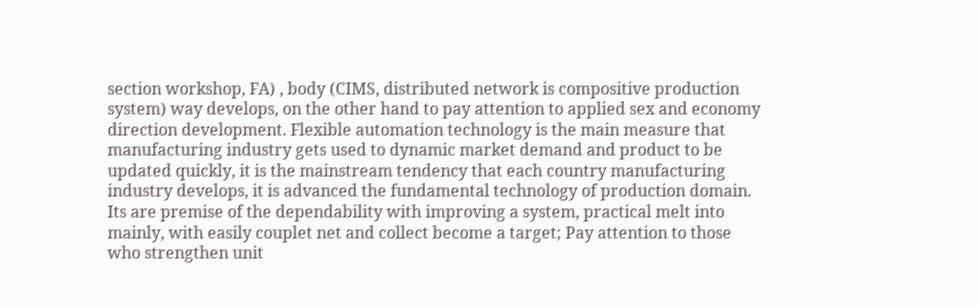section workshop, FA) , body (CIMS, distributed network is compositive production system) way develops, on the other hand to pay attention to applied sex and economy direction development. Flexible automation technology is the main measure that manufacturing industry gets used to dynamic market demand and product to be updated quickly, it is the mainstream tendency that each country manufacturing industry develops, it is advanced the fundamental technology of production domain. Its are premise of the dependability with improving a system, practical melt into mainly, with easily couplet net and collect become a target; Pay attention to those who strengthen unit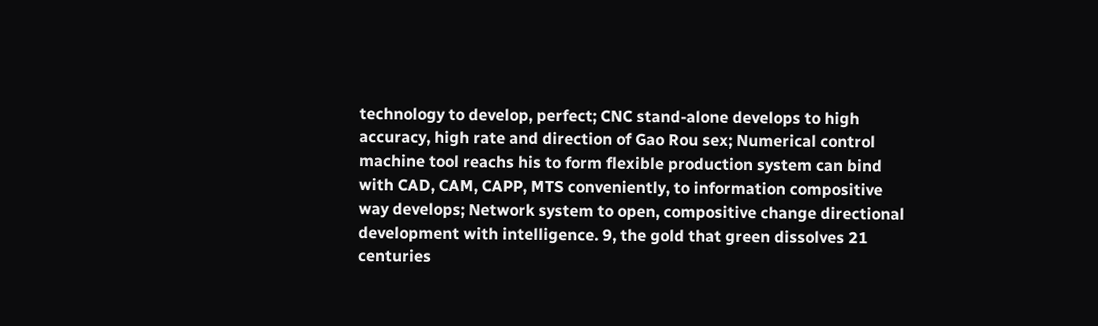technology to develop, perfect; CNC stand-alone develops to high accuracy, high rate and direction of Gao Rou sex; Numerical control machine tool reachs his to form flexible production system can bind with CAD, CAM, CAPP, MTS conveniently, to information compositive way develops; Network system to open, compositive change directional development with intelligence. 9, the gold that green dissolves 21 centuries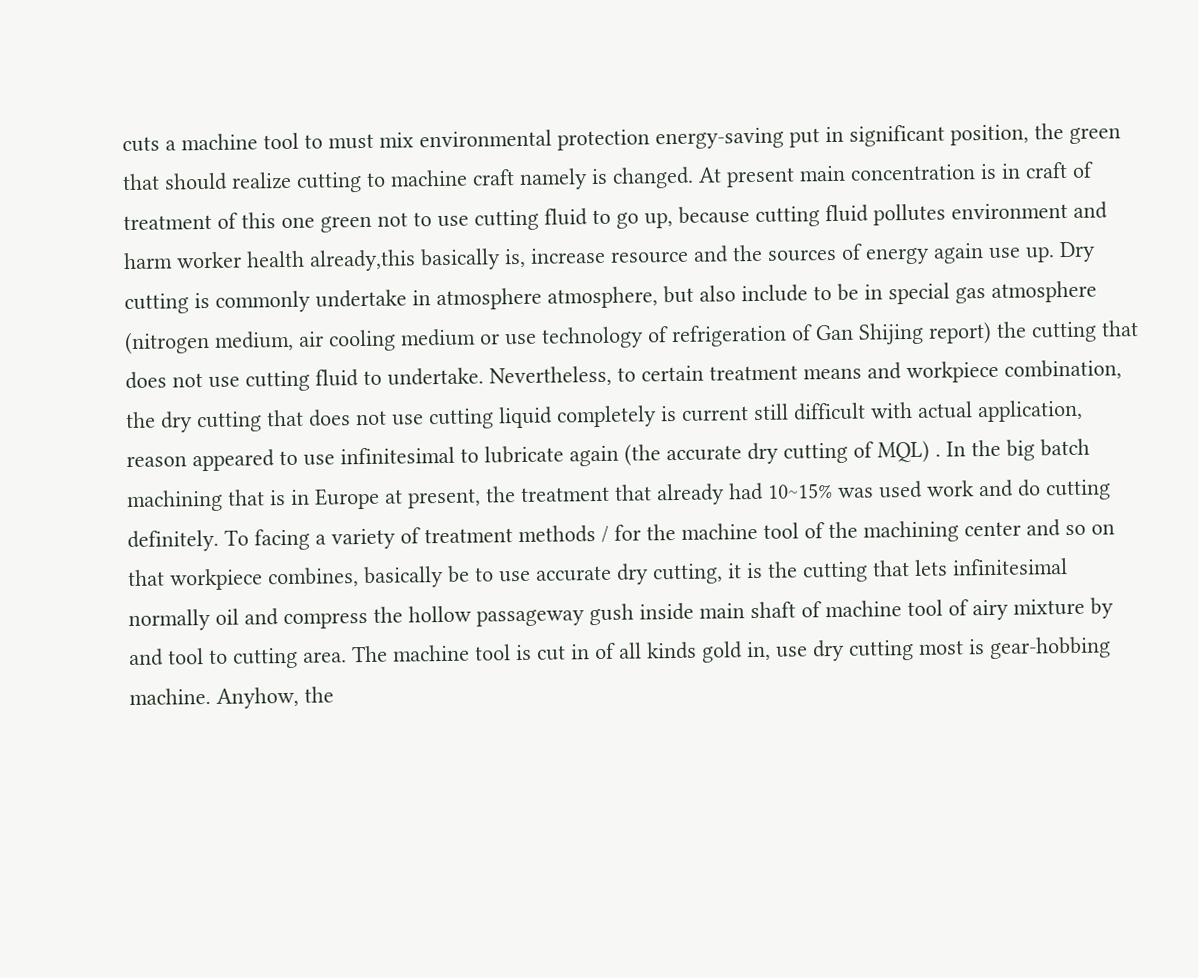cuts a machine tool to must mix environmental protection energy-saving put in significant position, the green that should realize cutting to machine craft namely is changed. At present main concentration is in craft of treatment of this one green not to use cutting fluid to go up, because cutting fluid pollutes environment and harm worker health already,this basically is, increase resource and the sources of energy again use up. Dry cutting is commonly undertake in atmosphere atmosphere, but also include to be in special gas atmosphere (nitrogen medium, air cooling medium or use technology of refrigeration of Gan Shijing report) the cutting that does not use cutting fluid to undertake. Nevertheless, to certain treatment means and workpiece combination, the dry cutting that does not use cutting liquid completely is current still difficult with actual application, reason appeared to use infinitesimal to lubricate again (the accurate dry cutting of MQL) . In the big batch machining that is in Europe at present, the treatment that already had 10~15% was used work and do cutting definitely. To facing a variety of treatment methods / for the machine tool of the machining center and so on that workpiece combines, basically be to use accurate dry cutting, it is the cutting that lets infinitesimal normally oil and compress the hollow passageway gush inside main shaft of machine tool of airy mixture by and tool to cutting area. The machine tool is cut in of all kinds gold in, use dry cutting most is gear-hobbing machine. Anyhow, the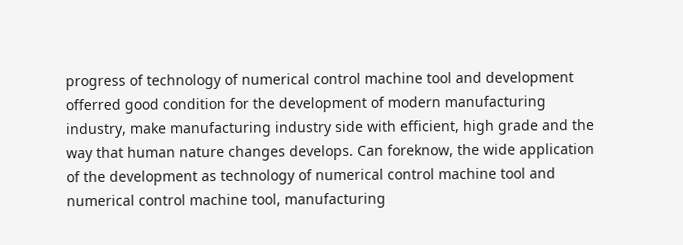progress of technology of numerical control machine tool and development offerred good condition for the development of modern manufacturing industry, make manufacturing industry side with efficient, high grade and the way that human nature changes develops. Can foreknow, the wide application of the development as technology of numerical control machine tool and numerical control machine tool, manufacturing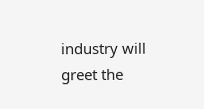industry will greet the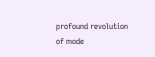profound revolution of mode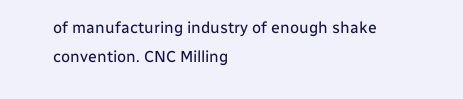of manufacturing industry of enough shake convention. CNC Milling